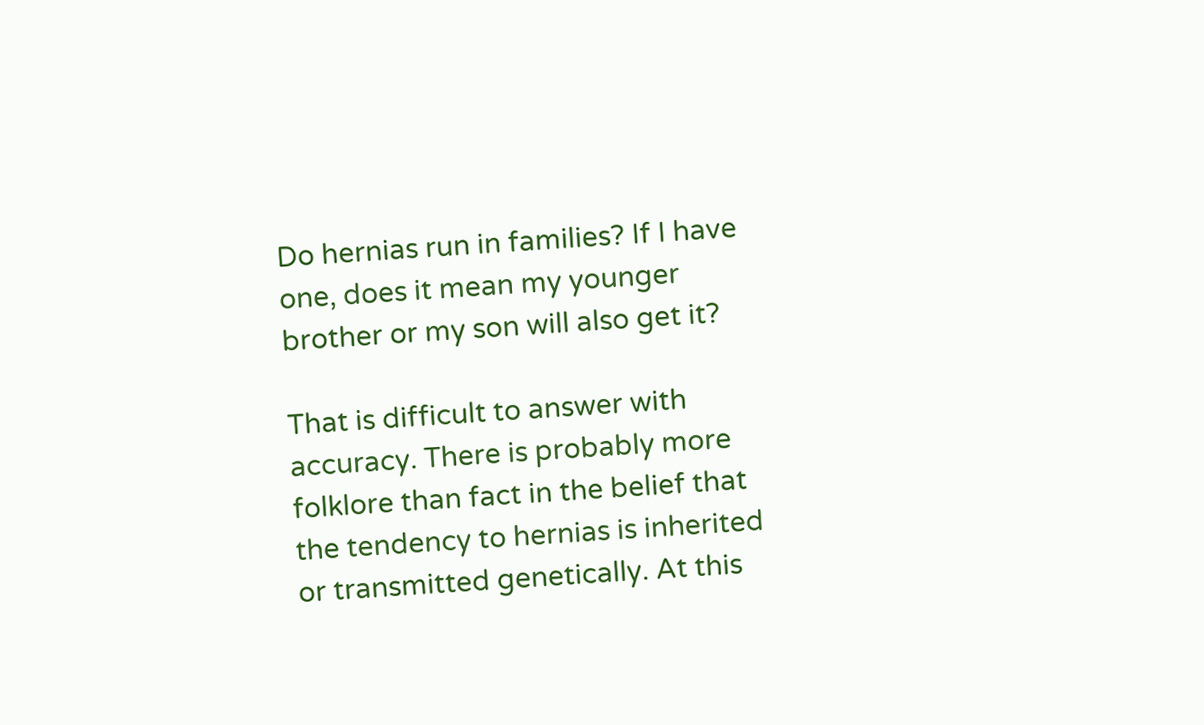Do hernias run in families? If I have one, does it mean my younger brother or my son will also get it?

That is difficult to answer with accuracy. There is probably more folklore than fact in the belief that the tendency to hernias is inherited or transmitted genetically. At this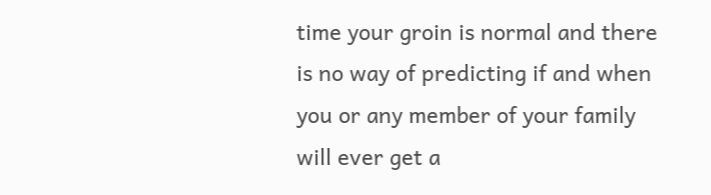time your groin is normal and there is no way of predicting if and when you or any member of your family will ever get a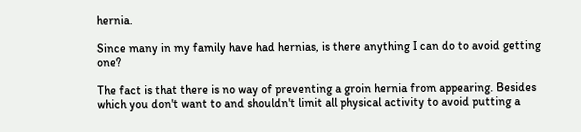hernia.

Since many in my family have had hernias, is there anything I can do to avoid getting one?

The fact is that there is no way of preventing a groin hernia from appearing. Besides which you don't want to and shouldn't limit all physical activity to avoid putting a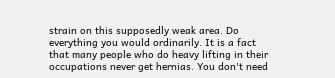strain on this supposedly weak area. Do everything you would ordinarily. It is a fact that many people who do heavy lifting in their occupations never get hernias. You don't need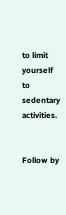to limit yourself to sedentary activities.


Follow by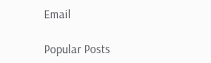Email

Popular Posts